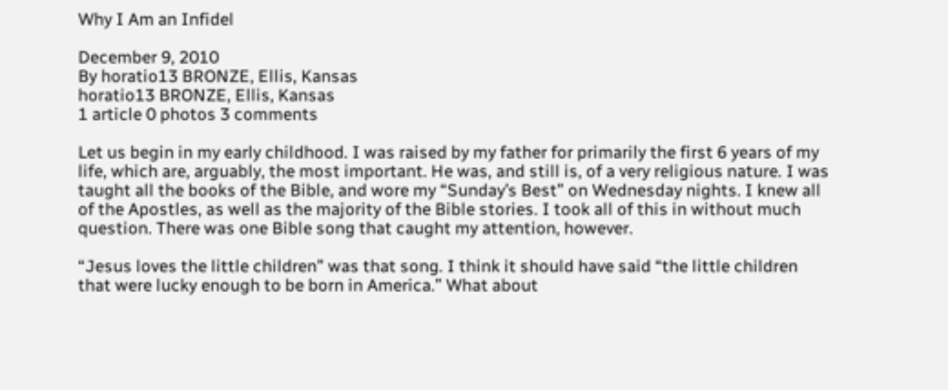Why I Am an Infidel

December 9, 2010
By horatio13 BRONZE, Ellis, Kansas
horatio13 BRONZE, Ellis, Kansas
1 article 0 photos 3 comments

Let us begin in my early childhood. I was raised by my father for primarily the first 6 years of my life, which are, arguably, the most important. He was, and still is, of a very religious nature. I was taught all the books of the Bible, and wore my “Sunday’s Best” on Wednesday nights. I knew all of the Apostles, as well as the majority of the Bible stories. I took all of this in without much question. There was one Bible song that caught my attention, however.

“Jesus loves the little children” was that song. I think it should have said “the little children that were lucky enough to be born in America.” What about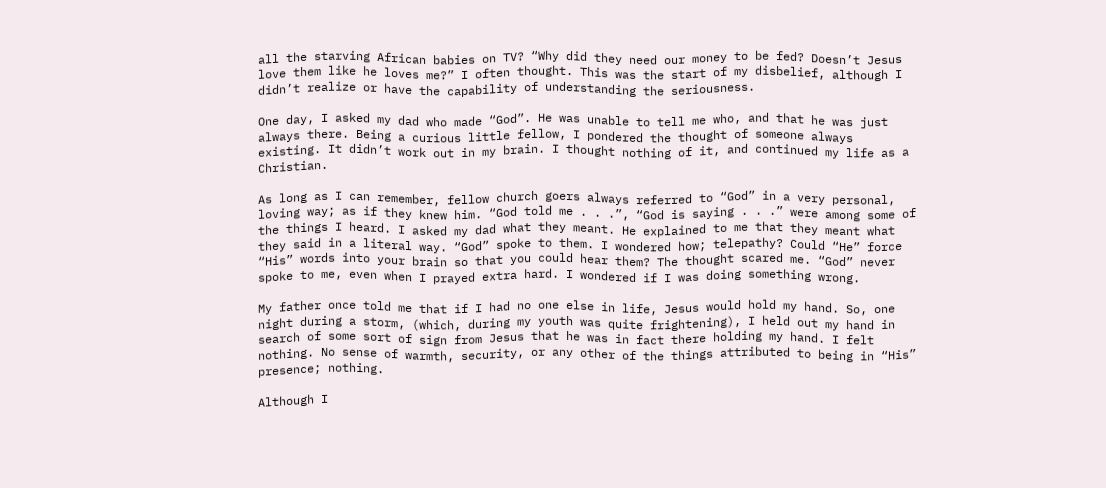all the starving African babies on TV? “Why did they need our money to be fed? Doesn’t Jesus love them like he loves me?” I often thought. This was the start of my disbelief, although I didn’t realize or have the capability of understanding the seriousness.

One day, I asked my dad who made “God”. He was unable to tell me who, and that he was just always there. Being a curious little fellow, I pondered the thought of someone always existing. It didn’t work out in my brain. I thought nothing of it, and continued my life as a Christian.

As long as I can remember, fellow church goers always referred to “God” in a very personal, loving way; as if they knew him. “God told me . . .”, “God is saying . . .” were among some of the things I heard. I asked my dad what they meant. He explained to me that they meant what they said in a literal way. “God” spoke to them. I wondered how; telepathy? Could “He” force “His” words into your brain so that you could hear them? The thought scared me. “God” never spoke to me, even when I prayed extra hard. I wondered if I was doing something wrong.

My father once told me that if I had no one else in life, Jesus would hold my hand. So, one night during a storm, (which, during my youth was quite frightening), I held out my hand in search of some sort of sign from Jesus that he was in fact there holding my hand. I felt nothing. No sense of warmth, security, or any other of the things attributed to being in “His” presence; nothing.

Although I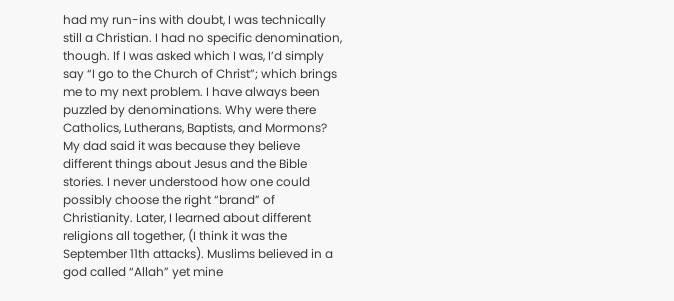had my run-ins with doubt, I was technically still a Christian. I had no specific denomination, though. If I was asked which I was, I’d simply say “I go to the Church of Christ”; which brings me to my next problem. I have always been puzzled by denominations. Why were there Catholics, Lutherans, Baptists, and Mormons? My dad said it was because they believe different things about Jesus and the Bible stories. I never understood how one could possibly choose the right “brand” of Christianity. Later, I learned about different religions all together, (I think it was the September 11th attacks). Muslims believed in a god called “Allah” yet mine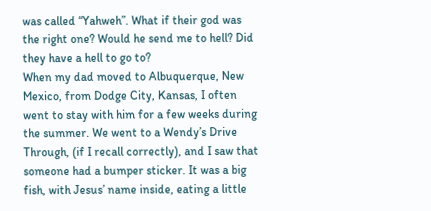was called “Yahweh”. What if their god was the right one? Would he send me to hell? Did they have a hell to go to?
When my dad moved to Albuquerque, New Mexico, from Dodge City, Kansas, I often went to stay with him for a few weeks during the summer. We went to a Wendy’s Drive Through, (if I recall correctly), and I saw that someone had a bumper sticker. It was a big fish, with Jesus’ name inside, eating a little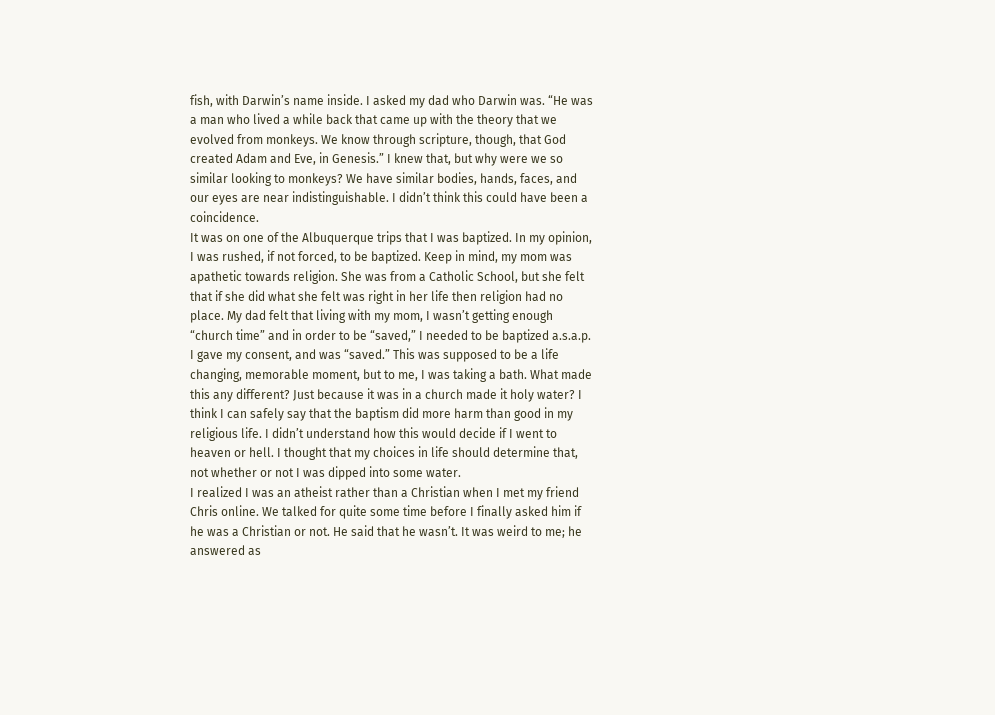fish, with Darwin’s name inside. I asked my dad who Darwin was. “He was a man who lived a while back that came up with the theory that we evolved from monkeys. We know through scripture, though, that God created Adam and Eve, in Genesis.” I knew that, but why were we so similar looking to monkeys? We have similar bodies, hands, faces, and our eyes are near indistinguishable. I didn’t think this could have been a coincidence.
It was on one of the Albuquerque trips that I was baptized. In my opinion, I was rushed, if not forced, to be baptized. Keep in mind, my mom was apathetic towards religion. She was from a Catholic School, but she felt that if she did what she felt was right in her life then religion had no place. My dad felt that living with my mom, I wasn’t getting enough “church time” and in order to be “saved,” I needed to be baptized a.s.a.p. I gave my consent, and was “saved.” This was supposed to be a life changing, memorable moment, but to me, I was taking a bath. What made this any different? Just because it was in a church made it holy water? I think I can safely say that the baptism did more harm than good in my religious life. I didn’t understand how this would decide if I went to heaven or hell. I thought that my choices in life should determine that, not whether or not I was dipped into some water.
I realized I was an atheist rather than a Christian when I met my friend Chris online. We talked for quite some time before I finally asked him if he was a Christian or not. He said that he wasn’t. It was weird to me; he answered as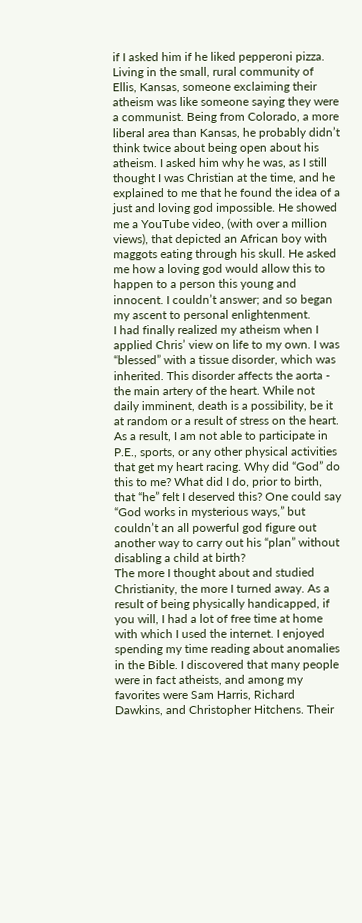if I asked him if he liked pepperoni pizza. Living in the small, rural community of Ellis, Kansas, someone exclaiming their atheism was like someone saying they were a communist. Being from Colorado, a more liberal area than Kansas, he probably didn’t think twice about being open about his atheism. I asked him why he was, as I still thought I was Christian at the time, and he explained to me that he found the idea of a just and loving god impossible. He showed me a YouTube video, (with over a million views), that depicted an African boy with maggots eating through his skull. He asked me how a loving god would allow this to happen to a person this young and innocent. I couldn’t answer; and so began my ascent to personal enlightenment.
I had finally realized my atheism when I applied Chris’ view on life to my own. I was “blessed” with a tissue disorder, which was inherited. This disorder affects the aorta - the main artery of the heart. While not daily imminent, death is a possibility, be it at random or a result of stress on the heart. As a result, I am not able to participate in P.E., sports, or any other physical activities that get my heart racing. Why did “God” do this to me? What did I do, prior to birth, that “he” felt I deserved this? One could say “God works in mysterious ways,” but couldn’t an all powerful god figure out another way to carry out his “plan” without disabling a child at birth?
The more I thought about and studied Christianity, the more I turned away. As a result of being physically handicapped, if you will, I had a lot of free time at home with which I used the internet. I enjoyed spending my time reading about anomalies in the Bible. I discovered that many people were in fact atheists, and among my favorites were Sam Harris, Richard Dawkins, and Christopher Hitchens. Their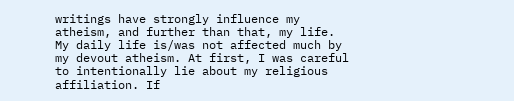writings have strongly influence my atheism, and further than that, my life.
My daily life is/was not affected much by my devout atheism. At first, I was careful to intentionally lie about my religious affiliation. If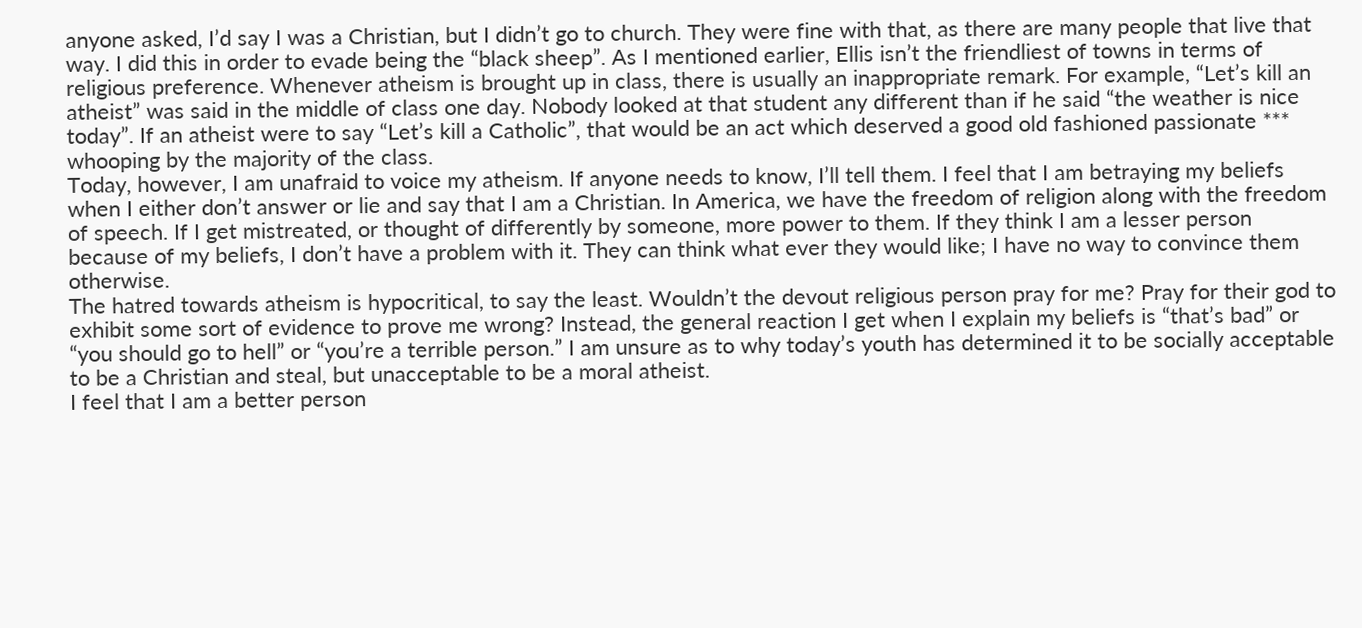anyone asked, I’d say I was a Christian, but I didn’t go to church. They were fine with that, as there are many people that live that way. I did this in order to evade being the “black sheep”. As I mentioned earlier, Ellis isn’t the friendliest of towns in terms of religious preference. Whenever atheism is brought up in class, there is usually an inappropriate remark. For example, “Let’s kill an atheist” was said in the middle of class one day. Nobody looked at that student any different than if he said “the weather is nice today”. If an atheist were to say “Let’s kill a Catholic”, that would be an act which deserved a good old fashioned passionate *** whooping by the majority of the class.
Today, however, I am unafraid to voice my atheism. If anyone needs to know, I’ll tell them. I feel that I am betraying my beliefs when I either don’t answer or lie and say that I am a Christian. In America, we have the freedom of religion along with the freedom of speech. If I get mistreated, or thought of differently by someone, more power to them. If they think I am a lesser person because of my beliefs, I don’t have a problem with it. They can think what ever they would like; I have no way to convince them otherwise.
The hatred towards atheism is hypocritical, to say the least. Wouldn’t the devout religious person pray for me? Pray for their god to exhibit some sort of evidence to prove me wrong? Instead, the general reaction I get when I explain my beliefs is “that’s bad” or “you should go to hell” or “you’re a terrible person.” I am unsure as to why today’s youth has determined it to be socially acceptable to be a Christian and steal, but unacceptable to be a moral atheist.
I feel that I am a better person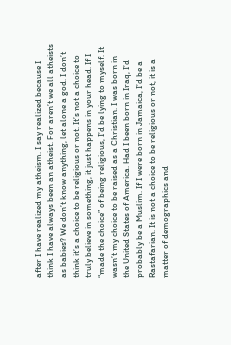after I have realized my atheism. I say realized because I think I have always been an atheist. For aren’t we all atheists as babies? We don’t know anything, let alone a god. I don’t think it’s a choice to be religious or not. It’s not a choice to truly believe in something, it just happens in your head. If I “made the choice” of being religious, I’d be lying to myself. It wasn’t my choice to be raised as a Christian. I was born in the United States of America. Had I been born in Iraq, I’d probably be a Muslim. If I were born in Jamaica, I’d be a Rastafarian. It is not a choice to be religious or not, it is a matter of demographics and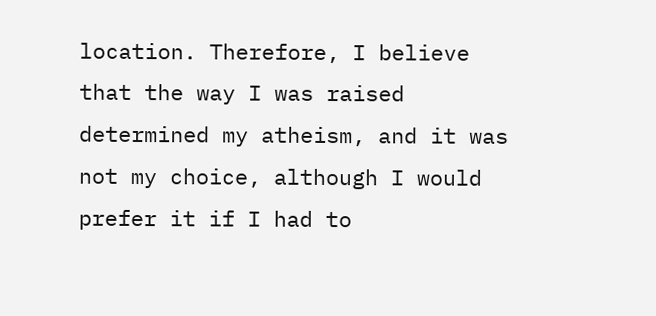location. Therefore, I believe that the way I was raised determined my atheism, and it was not my choice, although I would prefer it if I had to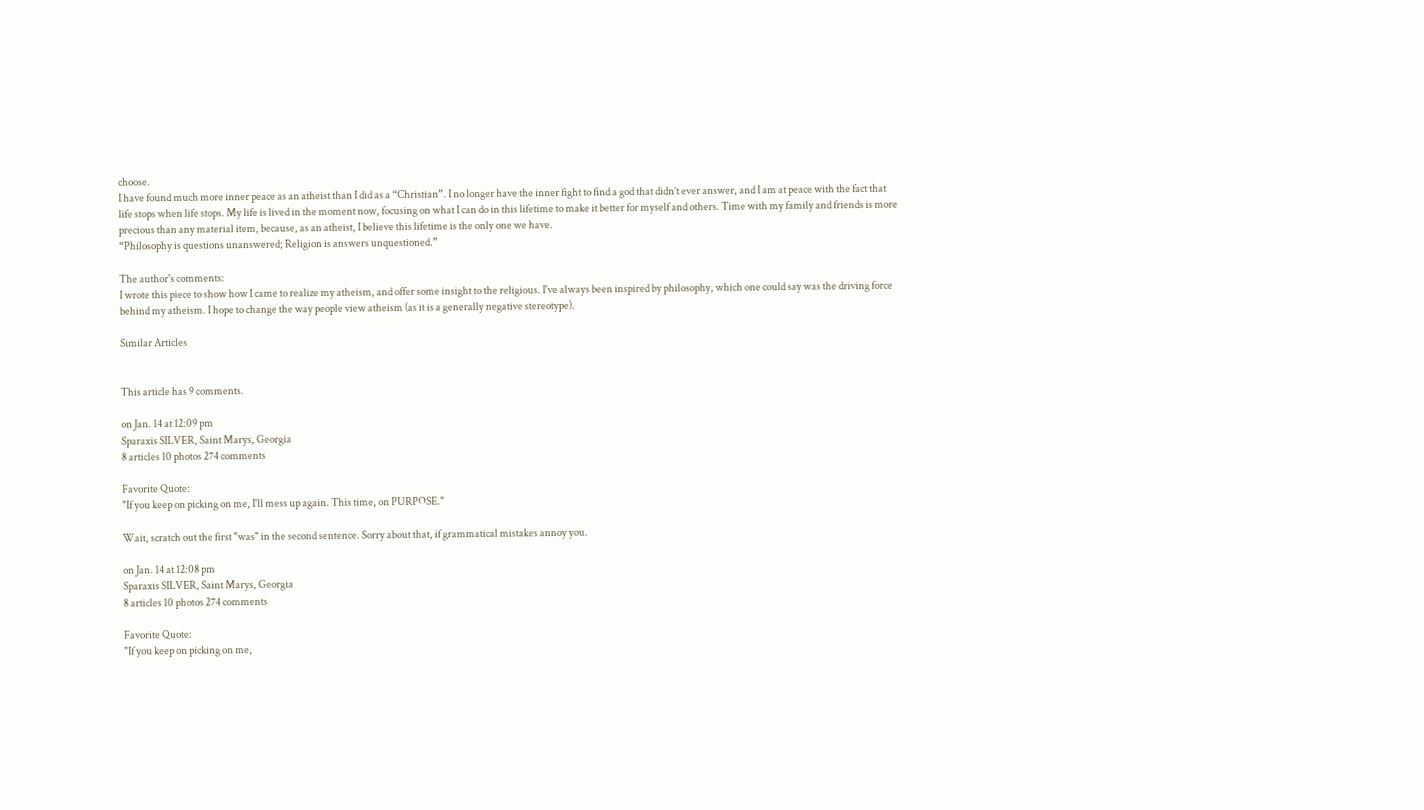choose.
I have found much more inner peace as an atheist than I did as a “Christian”. I no longer have the inner fight to find a god that didn’t ever answer, and I am at peace with the fact that life stops when life stops. My life is lived in the moment now, focusing on what I can do in this lifetime to make it better for myself and others. Time with my family and friends is more precious than any material item, because, as an atheist, I believe this lifetime is the only one we have.
“Philosophy is questions unanswered; Religion is answers unquestioned.”

The author's comments:
I wrote this piece to show how I came to realize my atheism, and offer some insight to the religious. I've always been inspired by philosophy, which one could say was the driving force behind my atheism. I hope to change the way people view atheism (as it is a generally negative stereotype).

Similar Articles


This article has 9 comments.

on Jan. 14 at 12:09 pm
Sparaxis SILVER, Saint Marys, Georgia
8 articles 10 photos 274 comments

Favorite Quote:
"If you keep on picking on me, I'll mess up again. This time, on PURPOSE."

Wait, scratch out the first "was" in the second sentence. Sorry about that, if grammatical mistakes annoy you.

on Jan. 14 at 12:08 pm
Sparaxis SILVER, Saint Marys, Georgia
8 articles 10 photos 274 comments

Favorite Quote:
"If you keep on picking on me,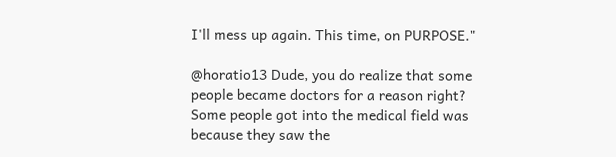I'll mess up again. This time, on PURPOSE."

@horatio13 Dude, you do realize that some people became doctors for a reason right? Some people got into the medical field was because they saw the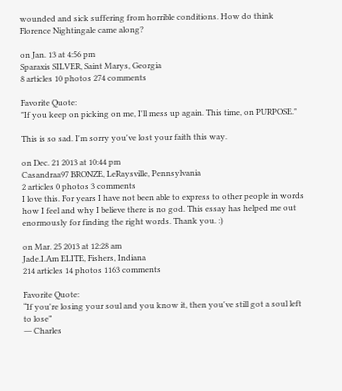wounded and sick suffering from horrible conditions. How do think Florence Nightingale came along?

on Jan. 13 at 4:56 pm
Sparaxis SILVER, Saint Marys, Georgia
8 articles 10 photos 274 comments

Favorite Quote:
"If you keep on picking on me, I'll mess up again. This time, on PURPOSE."

This is so sad. I'm sorry you've lost your faith this way.

on Dec. 21 2013 at 10:44 pm
Casandraa97 BRONZE, LeRaysville, Pennsylvania
2 articles 0 photos 3 comments
I love this. For years I have not been able to express to other people in words how I feel and why I believe there is no god. This essay has helped me out enormously for finding the right words. Thank you. :)

on Mar. 25 2013 at 12:28 am
Jade.I.Am ELITE, Fishers, Indiana
214 articles 14 photos 1163 comments

Favorite Quote:
“If you're losing your soul and you know it, then you've still got a soul left to lose”
― Charles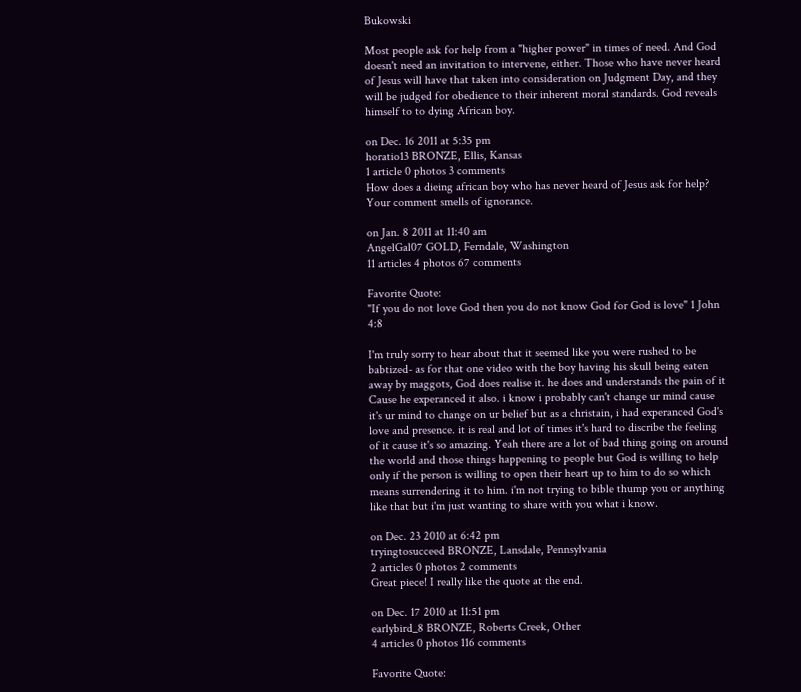Bukowski

Most people ask for help from a "higher power" in times of need. And God doesn't need an invitation to intervene, either. Those who have never heard of Jesus will have that taken into consideration on Judgment Day, and they will be judged for obedience to their inherent moral standards. God reveals himself to to dying African boy.

on Dec. 16 2011 at 5:35 pm
horatio13 BRONZE, Ellis, Kansas
1 article 0 photos 3 comments
How does a dieing african boy who has never heard of Jesus ask for help? Your comment smells of ignorance.

on Jan. 8 2011 at 11:40 am
AngelGal07 GOLD, Ferndale, Washington
11 articles 4 photos 67 comments

Favorite Quote:
"If you do not love God then you do not know God for God is love" 1 John 4:8

I'm truly sorry to hear about that it seemed like you were rushed to be babtized- as for that one video with the boy having his skull being eaten away by maggots, God does realise it. he does and understands the pain of it Cause he experanced it also. i know i probably can't change ur mind cause it's ur mind to change on ur belief but as a christain, i had experanced God's love and presence. it is real and lot of times it's hard to discribe the feeling of it cause it's so amazing. Yeah there are a lot of bad thing going on around the world and those things happening to people but God is willing to help only if the person is willing to open their heart up to him to do so which means surrendering it to him. i'm not trying to bible thump you or anything like that but i'm just wanting to share with you what i know.

on Dec. 23 2010 at 6:42 pm
tryingtosucceed BRONZE, Lansdale, Pennsylvania
2 articles 0 photos 2 comments
Great piece! I really like the quote at the end.

on Dec. 17 2010 at 11:51 pm
earlybird_8 BRONZE, Roberts Creek, Other
4 articles 0 photos 116 comments

Favorite Quote: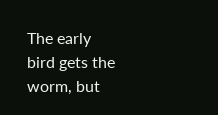The early bird gets the worm, but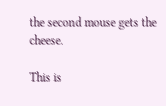the second mouse gets the cheese.

This is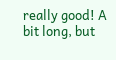really good! A bit long, but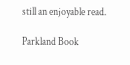still an enjoyable read.

Parkland Book